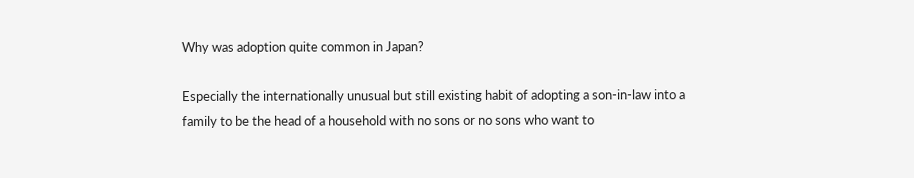Why was adoption quite common in Japan?

Especially the internationally unusual but still existing habit of adopting a son-in-law into a family to be the head of a household with no sons or no sons who want to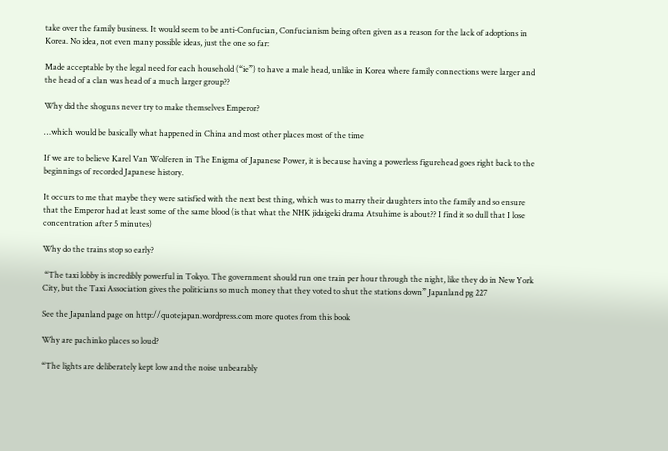take over the family business. It would seem to be anti-Confucian, Confucianism being often given as a reason for the lack of adoptions in Korea. No idea, not even many possible ideas, just the one so far:

Made acceptable by the legal need for each household (“ie”) to have a male head, unlike in Korea where family connections were larger and the head of a clan was head of a much larger group??

Why did the shoguns never try to make themselves Emperor?

…which would be basically what happened in China and most other places most of the time

If we are to believe Karel Van Wolferen in The Enigma of Japanese Power, it is because having a powerless figurehead goes right back to the beginnings of recorded Japanese history.

It occurs to me that maybe they were satisfied with the next best thing, which was to marry their daughters into the family and so ensure that the Emperor had at least some of the same blood (is that what the NHK jidaigeki drama Atsuhime is about?? I find it so dull that I lose concentration after 5 minutes)

Why do the trains stop so early?

 “The taxi lobby is incredibly powerful in Tokyo. The government should run one train per hour through the night, like they do in New York City, but the Taxi Association gives the politicians so much money that they voted to shut the stations down” Japanland pg 227

See the Japanland page on http://quotejapan.wordpress.com more quotes from this book

Why are pachinko places so loud?

“The lights are deliberately kept low and the noise unbearably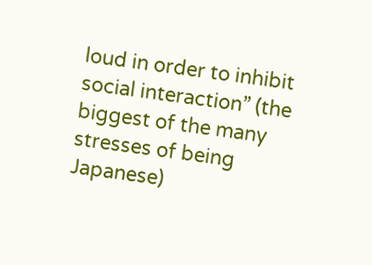loud in order to inhibit social interaction” (the biggest of the many stresses of being Japanese)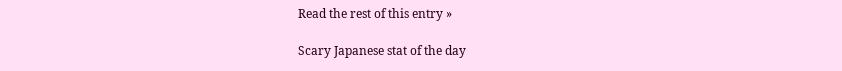Read the rest of this entry »

Scary Japanese stat of the day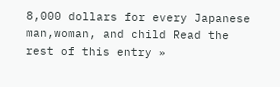8,000 dollars for every Japanese man,woman, and child Read the rest of this entry »